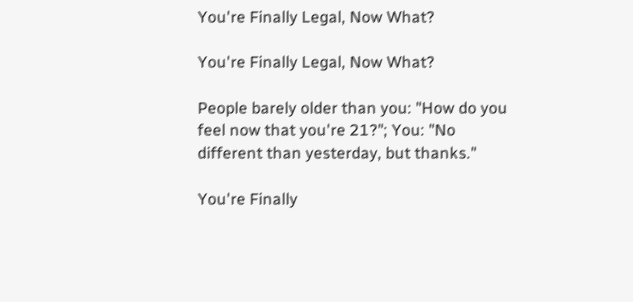You're Finally Legal, Now What?

You're Finally Legal, Now What?

People barely older than you: "How do you feel now that you're 21?"; You: "No different than yesterday, but thanks."

You're Finally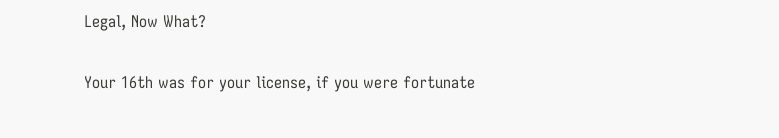Legal, Now What?

Your 16th was for your license, if you were fortunate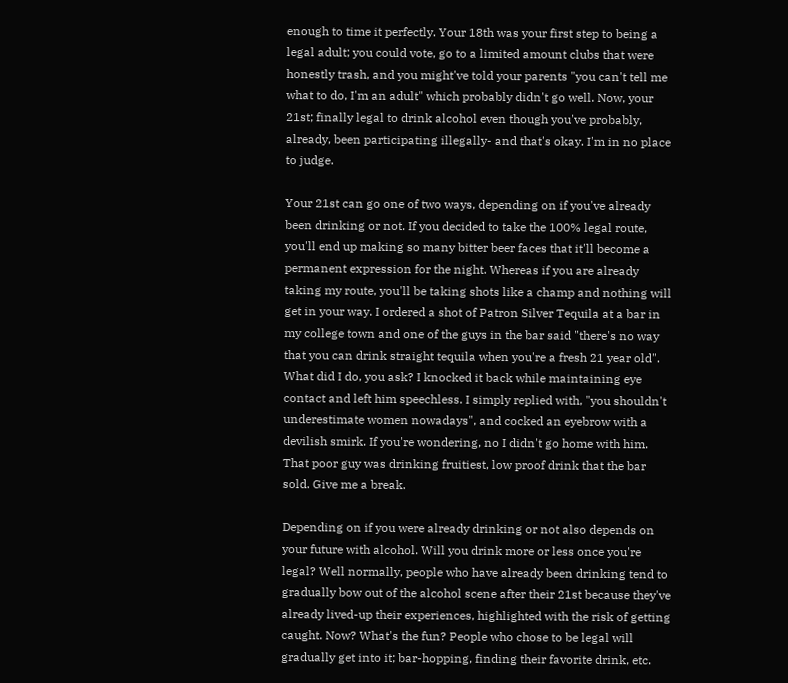enough to time it perfectly. Your 18th was your first step to being a legal adult; you could vote, go to a limited amount clubs that were honestly trash, and you might've told your parents "you can't tell me what to do, I'm an adult" which probably didn't go well. Now, your 21st; finally legal to drink alcohol even though you've probably, already, been participating illegally- and that's okay. I'm in no place to judge.

Your 21st can go one of two ways, depending on if you've already been drinking or not. If you decided to take the 100% legal route, you'll end up making so many bitter beer faces that it'll become a permanent expression for the night. Whereas if you are already taking my route, you'll be taking shots like a champ and nothing will get in your way. I ordered a shot of Patron Silver Tequila at a bar in my college town and one of the guys in the bar said "there's no way that you can drink straight tequila when you're a fresh 21 year old". What did I do, you ask? I knocked it back while maintaining eye contact and left him speechless. I simply replied with, "you shouldn't underestimate women nowadays", and cocked an eyebrow with a devilish smirk. If you're wondering, no I didn't go home with him. That poor guy was drinking fruitiest, low proof drink that the bar sold. Give me a break.

Depending on if you were already drinking or not also depends on your future with alcohol. Will you drink more or less once you're legal? Well normally, people who have already been drinking tend to gradually bow out of the alcohol scene after their 21st because they've already lived-up their experiences, highlighted with the risk of getting caught. Now? What's the fun? People who chose to be legal will gradually get into it; bar-hopping, finding their favorite drink, etc.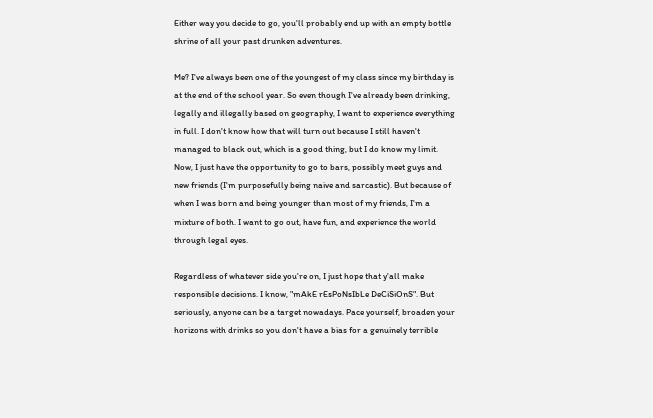Either way you decide to go, you'll probably end up with an empty bottle shrine of all your past drunken adventures.

Me? I've always been one of the youngest of my class since my birthday is at the end of the school year. So even though I've already been drinking, legally and illegally based on geography, I want to experience everything in full. I don't know how that will turn out because I still haven't managed to black out, which is a good thing, but I do know my limit. Now, I just have the opportunity to go to bars, possibly meet guys and new friends (I'm purposefully being naive and sarcastic). But because of when I was born and being younger than most of my friends, I'm a mixture of both. I want to go out, have fun, and experience the world through legal eyes.

Regardless of whatever side you're on, I just hope that y'all make responsible decisions. I know, "mAkE rEsPoNsIbLe DeCiSiOnS". But seriously, anyone can be a target nowadays. Pace yourself, broaden your horizons with drinks so you don't have a bias for a genuinely terrible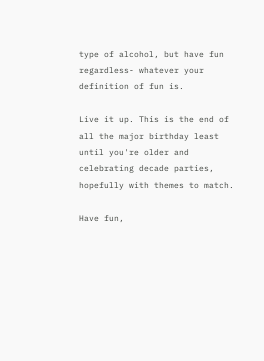type of alcohol, but have fun regardless- whatever your definition of fun is.

Live it up. This is the end of all the major birthday least until you're older and celebrating decade parties, hopefully with themes to match.

Have fun,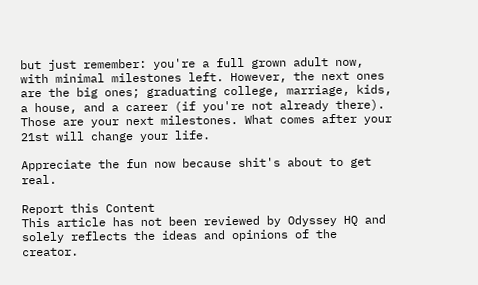but just remember: you're a full grown adult now, with minimal milestones left. However, the next ones are the big ones; graduating college, marriage, kids, a house, and a career (if you're not already there). Those are your next milestones. What comes after your 21st will change your life.

Appreciate the fun now because shit's about to get real.

Report this Content
This article has not been reviewed by Odyssey HQ and solely reflects the ideas and opinions of the creator.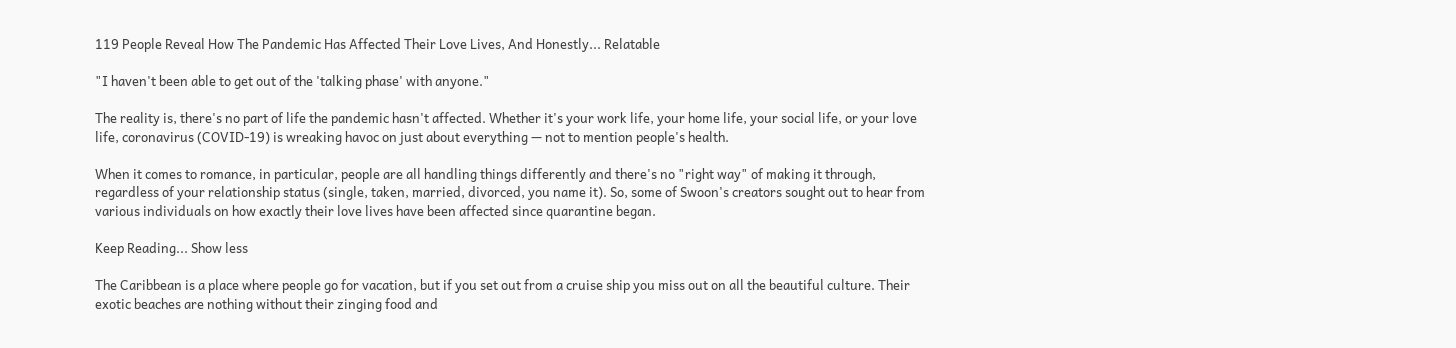119 People Reveal How The Pandemic Has Affected Their Love Lives, And Honestly... Relatable

"I haven't been able to get out of the 'talking phase' with anyone."

The reality is, there's no part of life the pandemic hasn't affected. Whether it's your work life, your home life, your social life, or your love life, coronavirus (COVID-19) is wreaking havoc on just about everything — not to mention people's health.

When it comes to romance, in particular, people are all handling things differently and there's no "right way" of making it through, regardless of your relationship status (single, taken, married, divorced, you name it). So, some of Swoon's creators sought out to hear from various individuals on how exactly their love lives have been affected since quarantine began.

Keep Reading... Show less

The Caribbean is a place where people go for vacation, but if you set out from a cruise ship you miss out on all the beautiful culture. Their exotic beaches are nothing without their zinging food and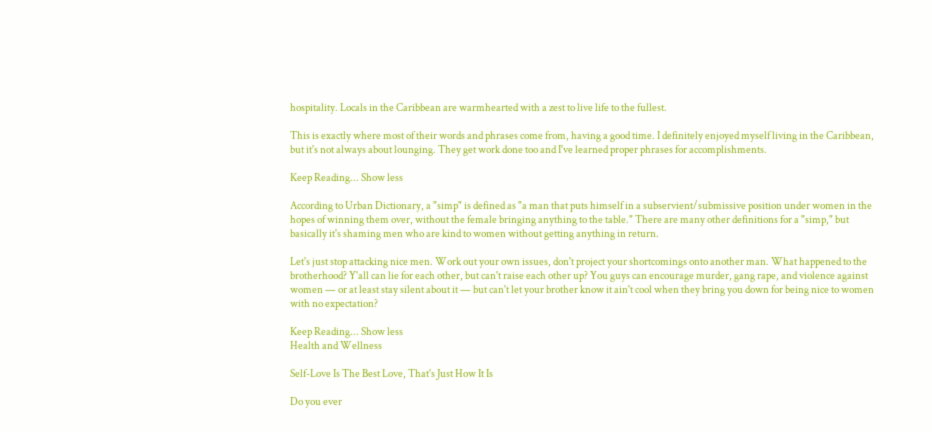hospitality. Locals in the Caribbean are warmhearted with a zest to live life to the fullest.

This is exactly where most of their words and phrases come from, having a good time. I definitely enjoyed myself living in the Caribbean, but it's not always about lounging. They get work done too and I've learned proper phrases for accomplishments.

Keep Reading... Show less

According to Urban Dictionary, a "simp" is defined as "a man that puts himself in a subservient/submissive position under women in the hopes of winning them over, without the female bringing anything to the table." There are many other definitions for a "simp," but basically it's shaming men who are kind to women without getting anything in return.

Let's just stop attacking nice men. Work out your own issues, don't project your shortcomings onto another man. What happened to the brotherhood? Y'all can lie for each other, but can't raise each other up? You guys can encourage murder, gang rape, and violence against women — or at least stay silent about it — but can't let your brother know it ain't cool when they bring you down for being nice to women with no expectation?

Keep Reading... Show less
Health and Wellness

Self-Love Is The Best Love, That's Just How It Is

Do you ever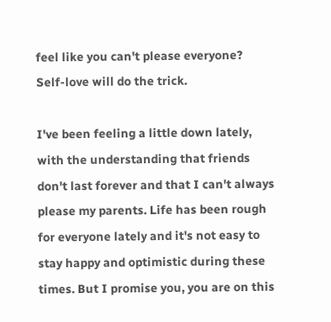feel like you can't please everyone? Self-love will do the trick.

I've been feeling a little down lately, with the understanding that friends don't last forever and that I can't always please my parents. Life has been rough for everyone lately and it's not easy to stay happy and optimistic during these times. But I promise you, you are on this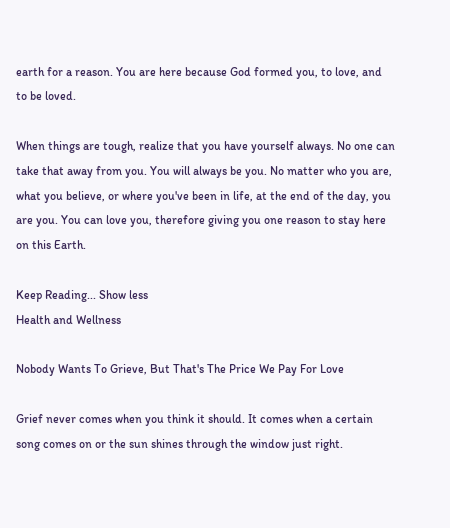earth for a reason. You are here because God formed you, to love, and to be loved.

When things are tough, realize that you have yourself always. No one can take that away from you. You will always be you. No matter who you are, what you believe, or where you've been in life, at the end of the day, you are you. You can love you, therefore giving you one reason to stay here on this Earth.

Keep Reading... Show less
Health and Wellness

Nobody Wants To Grieve, But That's The Price We Pay For Love

Grief never comes when you think it should. It comes when a certain song comes on or the sun shines through the window just right.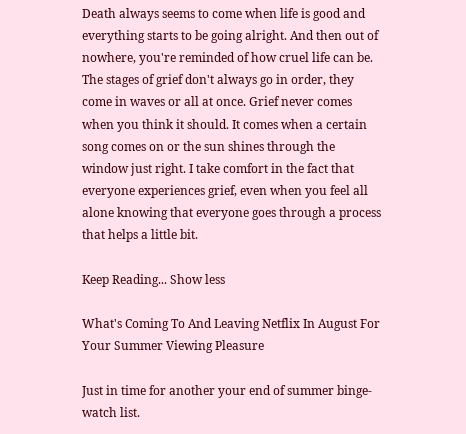Death always seems to come when life is good and everything starts to be going alright. And then out of nowhere, you're reminded of how cruel life can be. The stages of grief don't always go in order, they come in waves or all at once. Grief never comes when you think it should. It comes when a certain song comes on or the sun shines through the window just right. I take comfort in the fact that everyone experiences grief, even when you feel all alone knowing that everyone goes through a process that helps a little bit.

Keep Reading... Show less

What's Coming To And Leaving Netflix In August For Your Summer Viewing Pleasure

Just in time for another your end of summer binge-watch list.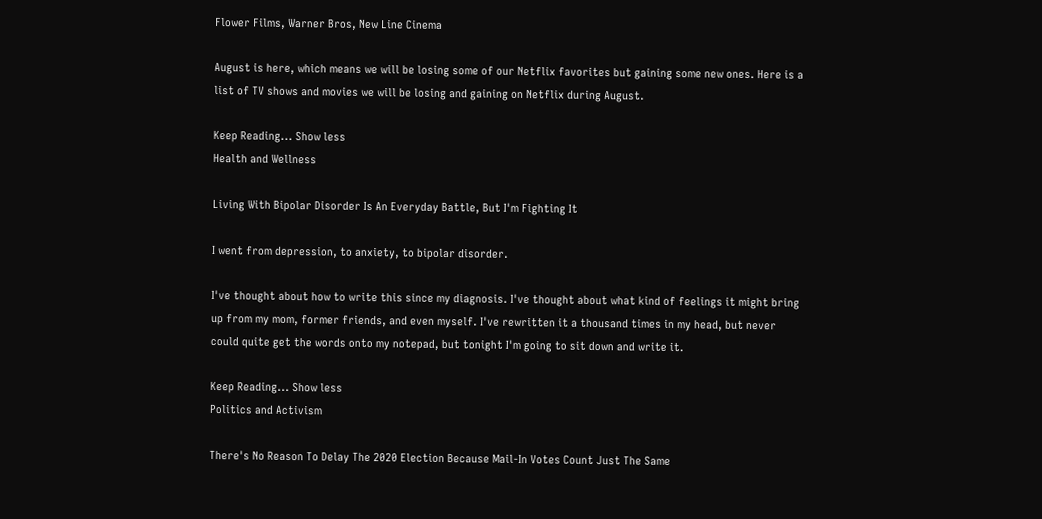Flower Films, Warner Bros, New Line Cinema

August is here, which means we will be losing some of our Netflix favorites but gaining some new ones. Here is a list of TV shows and movies we will be losing and gaining on Netflix during August.

Keep Reading... Show less
Health and Wellness

Living With Bipolar Disorder Is An Everyday Battle, But I'm Fighting It

I went from depression, to anxiety, to bipolar disorder.

I've thought about how to write this since my diagnosis. I've thought about what kind of feelings it might bring up from my mom, former friends, and even myself. I've rewritten it a thousand times in my head, but never could quite get the words onto my notepad, but tonight I'm going to sit down and write it.

Keep Reading... Show less
Politics and Activism

There's No Reason To Delay The 2020 Election Because Mail-In Votes Count Just The Same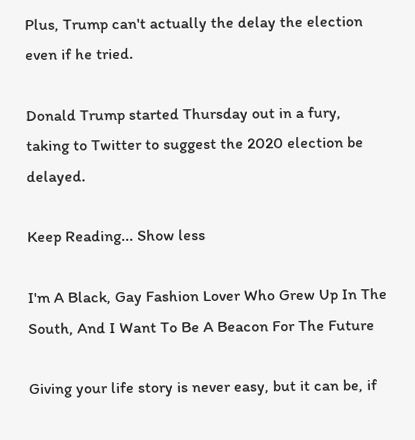Plus, Trump can't actually the delay the election even if he tried.

Donald Trump started Thursday out in a fury, taking to Twitter to suggest the 2020 election be delayed.

Keep Reading... Show less

I'm A Black, Gay Fashion Lover Who Grew Up In The South, And I Want To Be A Beacon For The Future

Giving your life story is never easy, but it can be, if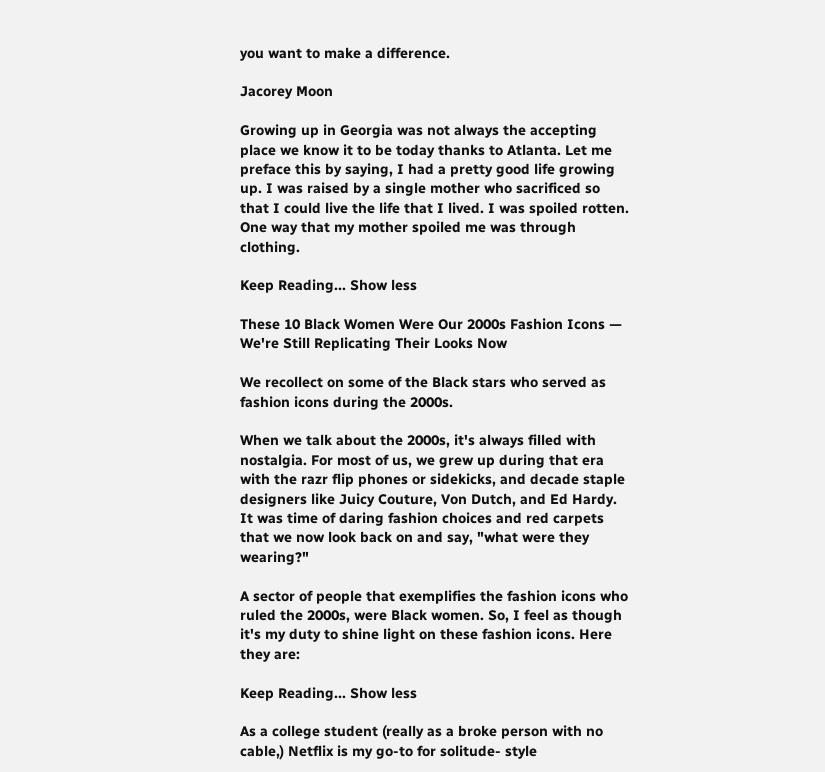you want to make a difference.

Jacorey Moon

Growing up in Georgia was not always the accepting place we know it to be today thanks to Atlanta. Let me preface this by saying, I had a pretty good life growing up. I was raised by a single mother who sacrificed so that I could live the life that I lived. I was spoiled rotten. One way that my mother spoiled me was through clothing.

Keep Reading... Show less

These 10 Black Women Were Our 2000s Fashion Icons — We're Still Replicating Their Looks Now

We recollect on some of the Black stars who served as fashion icons during the 2000s.

When we talk about the 2000s, it's always filled with nostalgia. For most of us, we grew up during that era with the razr flip phones or sidekicks, and decade staple designers like Juicy Couture, Von Dutch, and Ed Hardy. It was time of daring fashion choices and red carpets that we now look back on and say, "what were they wearing?"

A sector of people that exemplifies the fashion icons who ruled the 2000s, were Black women. So, I feel as though it's my duty to shine light on these fashion icons. Here they are:

Keep Reading... Show less

As a college student (really as a broke person with no cable,) Netflix is my go-to for solitude- style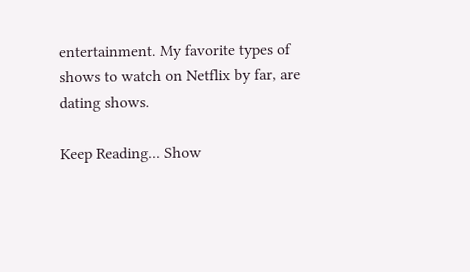entertainment. My favorite types of shows to watch on Netflix by far, are dating shows.

Keep Reading... Show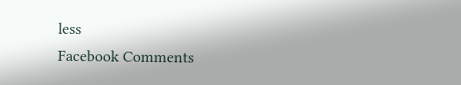less
Facebook Comments